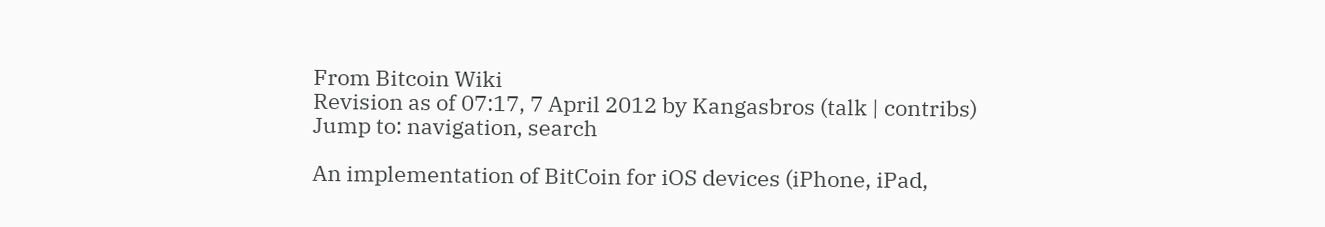From Bitcoin Wiki
Revision as of 07:17, 7 April 2012 by Kangasbros (talk | contribs)
Jump to: navigation, search

An implementation of BitCoin for iOS devices (iPhone, iPad,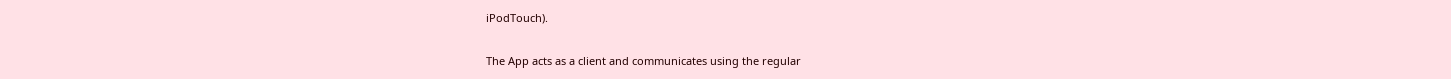iPodTouch).

The App acts as a client and communicates using the regular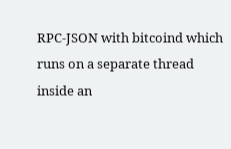RPC-JSON with bitcoind which runs on a separate thread inside an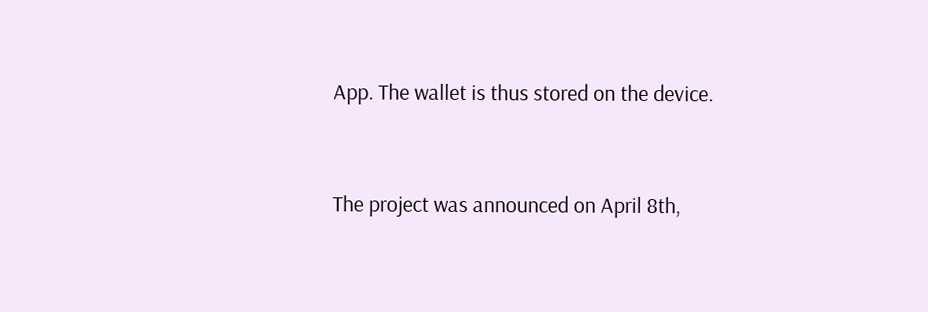App. The wallet is thus stored on the device.


The project was announced on April 8th,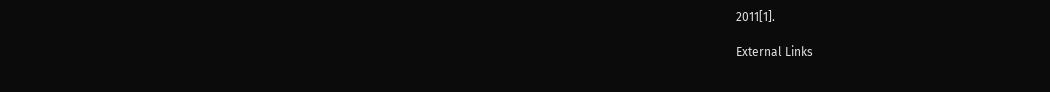2011[1].

External Links